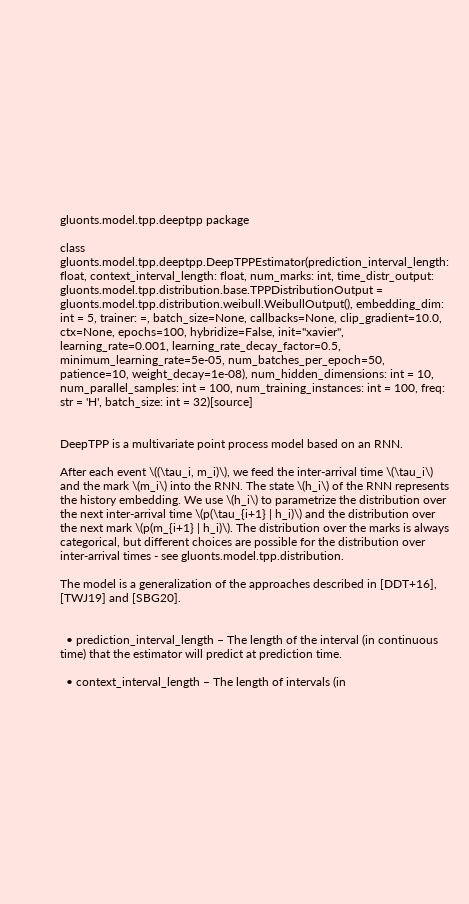gluonts.model.tpp.deeptpp package

class gluonts.model.tpp.deeptpp.DeepTPPEstimator(prediction_interval_length: float, context_interval_length: float, num_marks: int, time_distr_output: gluonts.model.tpp.distribution.base.TPPDistributionOutput = gluonts.model.tpp.distribution.weibull.WeibullOutput(), embedding_dim: int = 5, trainer: =, batch_size=None, callbacks=None, clip_gradient=10.0, ctx=None, epochs=100, hybridize=False, init="xavier", learning_rate=0.001, learning_rate_decay_factor=0.5, minimum_learning_rate=5e-05, num_batches_per_epoch=50, patience=10, weight_decay=1e-08), num_hidden_dimensions: int = 10, num_parallel_samples: int = 100, num_training_instances: int = 100, freq: str = 'H', batch_size: int = 32)[source]


DeepTPP is a multivariate point process model based on an RNN.

After each event \((\tau_i, m_i)\), we feed the inter-arrival time \(\tau_i\) and the mark \(m_i\) into the RNN. The state \(h_i\) of the RNN represents the history embedding. We use \(h_i\) to parametrize the distribution over the next inter-arrival time \(p(\tau_{i+1} | h_i)\) and the distribution over the next mark \(p(m_{i+1} | h_i)\). The distribution over the marks is always categorical, but different choices are possible for the distribution over inter-arrival times - see gluonts.model.tpp.distribution.

The model is a generalization of the approaches described in [DDT+16], [TWJ19] and [SBG20].


  • prediction_interval_length – The length of the interval (in continuous time) that the estimator will predict at prediction time.

  • context_interval_length – The length of intervals (in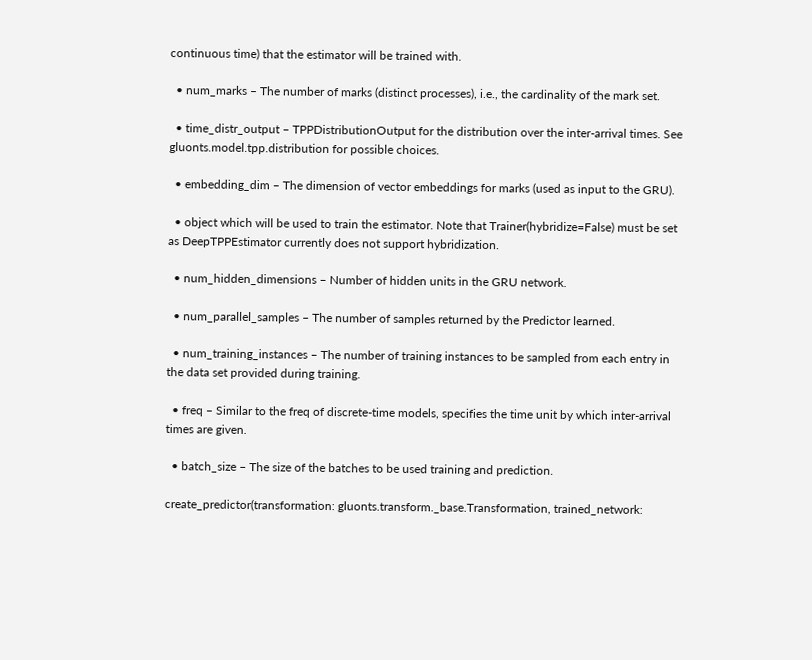continuous time) that the estimator will be trained with.

  • num_marks – The number of marks (distinct processes), i.e., the cardinality of the mark set.

  • time_distr_output – TPPDistributionOutput for the distribution over the inter-arrival times. See gluonts.model.tpp.distribution for possible choices.

  • embedding_dim – The dimension of vector embeddings for marks (used as input to the GRU).

  • object which will be used to train the estimator. Note that Trainer(hybridize=False) must be set as DeepTPPEstimator currently does not support hybridization.

  • num_hidden_dimensions – Number of hidden units in the GRU network.

  • num_parallel_samples – The number of samples returned by the Predictor learned.

  • num_training_instances – The number of training instances to be sampled from each entry in the data set provided during training.

  • freq – Similar to the freq of discrete-time models, specifies the time unit by which inter-arrival times are given.

  • batch_size – The size of the batches to be used training and prediction.

create_predictor(transformation: gluonts.transform._base.Transformation, trained_network: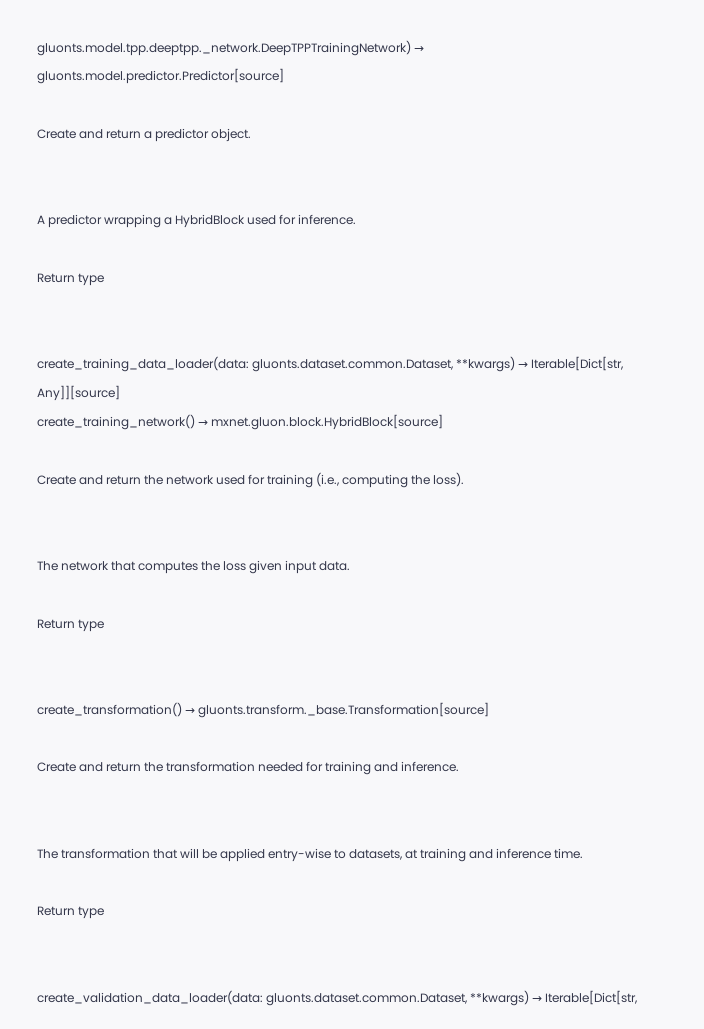gluonts.model.tpp.deeptpp._network.DeepTPPTrainingNetwork) → gluonts.model.predictor.Predictor[source]

Create and return a predictor object.


A predictor wrapping a HybridBlock used for inference.

Return type


create_training_data_loader(data: gluonts.dataset.common.Dataset, **kwargs) → Iterable[Dict[str, Any]][source]
create_training_network() → mxnet.gluon.block.HybridBlock[source]

Create and return the network used for training (i.e., computing the loss).


The network that computes the loss given input data.

Return type


create_transformation() → gluonts.transform._base.Transformation[source]

Create and return the transformation needed for training and inference.


The transformation that will be applied entry-wise to datasets, at training and inference time.

Return type


create_validation_data_loader(data: gluonts.dataset.common.Dataset, **kwargs) → Iterable[Dict[str,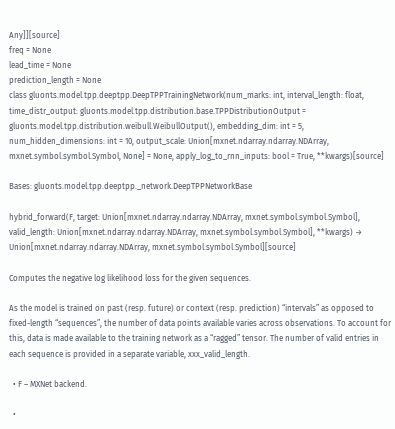Any]][source]
freq = None
lead_time = None
prediction_length = None
class gluonts.model.tpp.deeptpp.DeepTPPTrainingNetwork(num_marks: int, interval_length: float, time_distr_output: gluonts.model.tpp.distribution.base.TPPDistributionOutput = gluonts.model.tpp.distribution.weibull.WeibullOutput(), embedding_dim: int = 5, num_hidden_dimensions: int = 10, output_scale: Union[mxnet.ndarray.ndarray.NDArray, mxnet.symbol.symbol.Symbol, None] = None, apply_log_to_rnn_inputs: bool = True, **kwargs)[source]

Bases: gluonts.model.tpp.deeptpp._network.DeepTPPNetworkBase

hybrid_forward(F, target: Union[mxnet.ndarray.ndarray.NDArray, mxnet.symbol.symbol.Symbol], valid_length: Union[mxnet.ndarray.ndarray.NDArray, mxnet.symbol.symbol.Symbol], **kwargs) → Union[mxnet.ndarray.ndarray.NDArray, mxnet.symbol.symbol.Symbol][source]

Computes the negative log likelihood loss for the given sequences.

As the model is trained on past (resp. future) or context (resp. prediction) “intervals” as opposed to fixed-length “sequences”, the number of data points available varies across observations. To account for this, data is made available to the training network as a “ragged” tensor. The number of valid entries in each sequence is provided in a separate variable, xxx_valid_length.

  • F – MXNet backend.

  •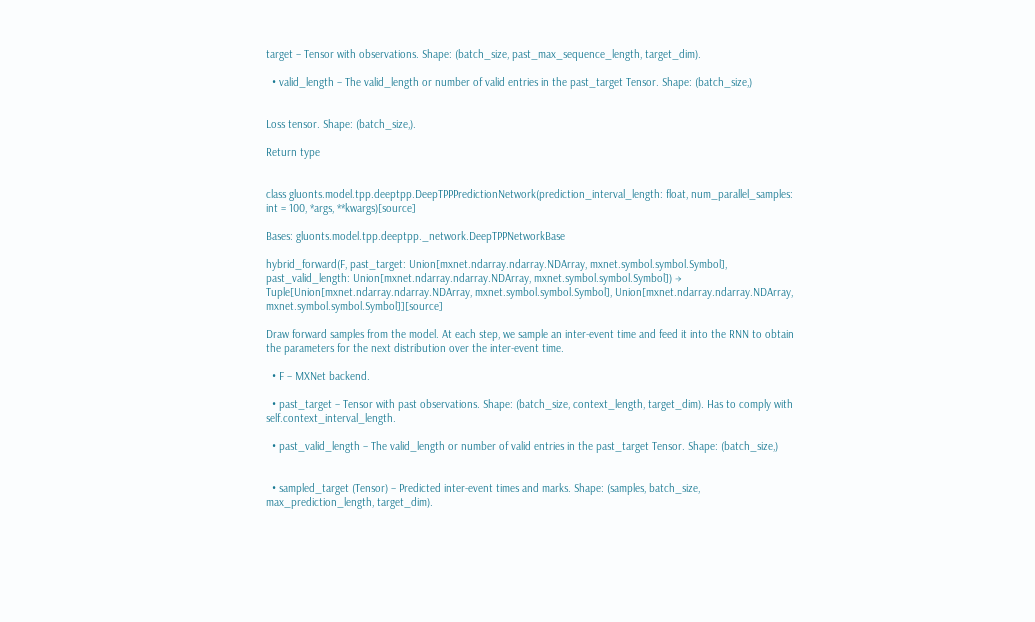target – Tensor with observations. Shape: (batch_size, past_max_sequence_length, target_dim).

  • valid_length – The valid_length or number of valid entries in the past_target Tensor. Shape: (batch_size,)


Loss tensor. Shape: (batch_size,).

Return type


class gluonts.model.tpp.deeptpp.DeepTPPPredictionNetwork(prediction_interval_length: float, num_parallel_samples: int = 100, *args, **kwargs)[source]

Bases: gluonts.model.tpp.deeptpp._network.DeepTPPNetworkBase

hybrid_forward(F, past_target: Union[mxnet.ndarray.ndarray.NDArray, mxnet.symbol.symbol.Symbol], past_valid_length: Union[mxnet.ndarray.ndarray.NDArray, mxnet.symbol.symbol.Symbol]) → Tuple[Union[mxnet.ndarray.ndarray.NDArray, mxnet.symbol.symbol.Symbol], Union[mxnet.ndarray.ndarray.NDArray, mxnet.symbol.symbol.Symbol]][source]

Draw forward samples from the model. At each step, we sample an inter-event time and feed it into the RNN to obtain the parameters for the next distribution over the inter-event time.

  • F – MXNet backend.

  • past_target – Tensor with past observations. Shape: (batch_size, context_length, target_dim). Has to comply with self.context_interval_length.

  • past_valid_length – The valid_length or number of valid entries in the past_target Tensor. Shape: (batch_size,)


  • sampled_target (Tensor) – Predicted inter-event times and marks. Shape: (samples, batch_size, max_prediction_length, target_dim).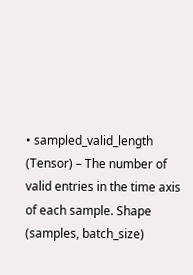• sampled_valid_length (Tensor) – The number of valid entries in the time axis of each sample. Shape (samples, batch_size)